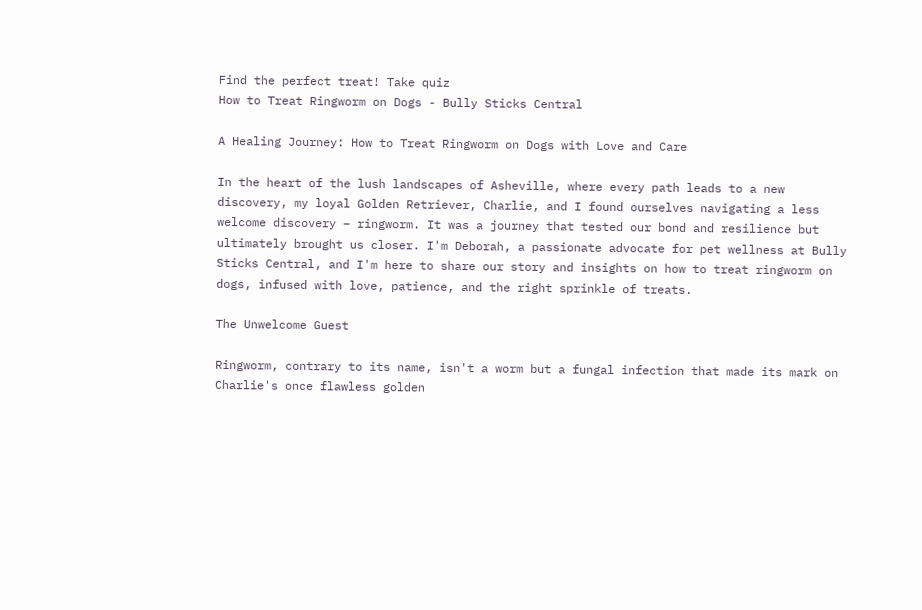Find the perfect treat! Take quiz
How to Treat Ringworm on Dogs - Bully Sticks Central

A Healing Journey: How to Treat Ringworm on Dogs with Love and Care

In the heart of the lush landscapes of Asheville, where every path leads to a new discovery, my loyal Golden Retriever, Charlie, and I found ourselves navigating a less welcome discovery – ringworm. It was a journey that tested our bond and resilience but ultimately brought us closer. I'm Deborah, a passionate advocate for pet wellness at Bully Sticks Central, and I'm here to share our story and insights on how to treat ringworm on dogs, infused with love, patience, and the right sprinkle of treats.

The Unwelcome Guest

Ringworm, contrary to its name, isn't a worm but a fungal infection that made its mark on Charlie's once flawless golden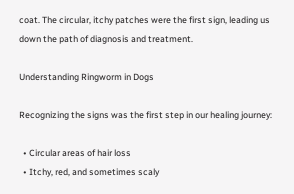coat. The circular, itchy patches were the first sign, leading us down the path of diagnosis and treatment.

Understanding Ringworm in Dogs

Recognizing the signs was the first step in our healing journey:

  • Circular areas of hair loss
  • Itchy, red, and sometimes scaly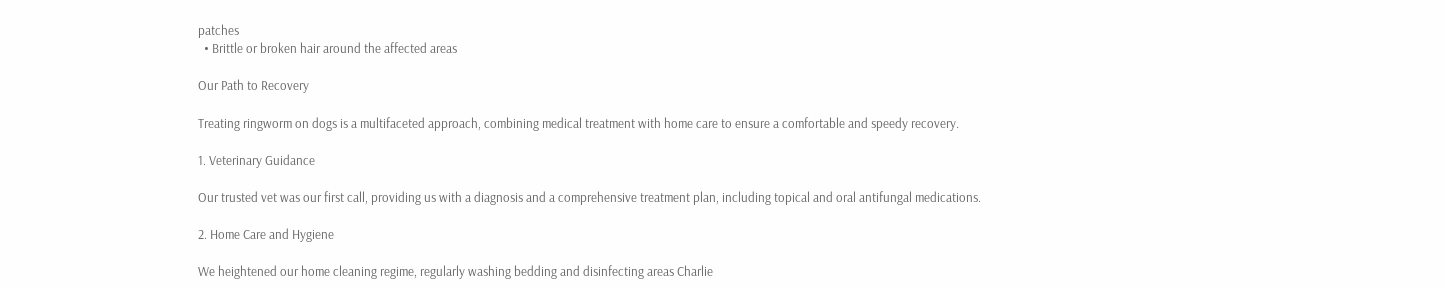patches
  • Brittle or broken hair around the affected areas

Our Path to Recovery

Treating ringworm on dogs is a multifaceted approach, combining medical treatment with home care to ensure a comfortable and speedy recovery.

1. Veterinary Guidance

Our trusted vet was our first call, providing us with a diagnosis and a comprehensive treatment plan, including topical and oral antifungal medications.

2. Home Care and Hygiene

We heightened our home cleaning regime, regularly washing bedding and disinfecting areas Charlie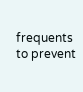frequents to prevent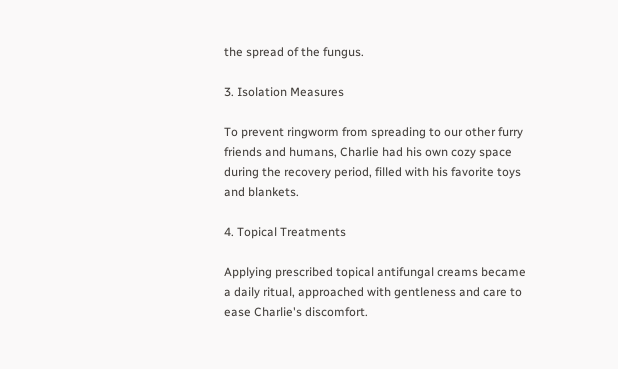the spread of the fungus.

3. Isolation Measures

To prevent ringworm from spreading to our other furry friends and humans, Charlie had his own cozy space during the recovery period, filled with his favorite toys and blankets.

4. Topical Treatments

Applying prescribed topical antifungal creams became a daily ritual, approached with gentleness and care to ease Charlie's discomfort.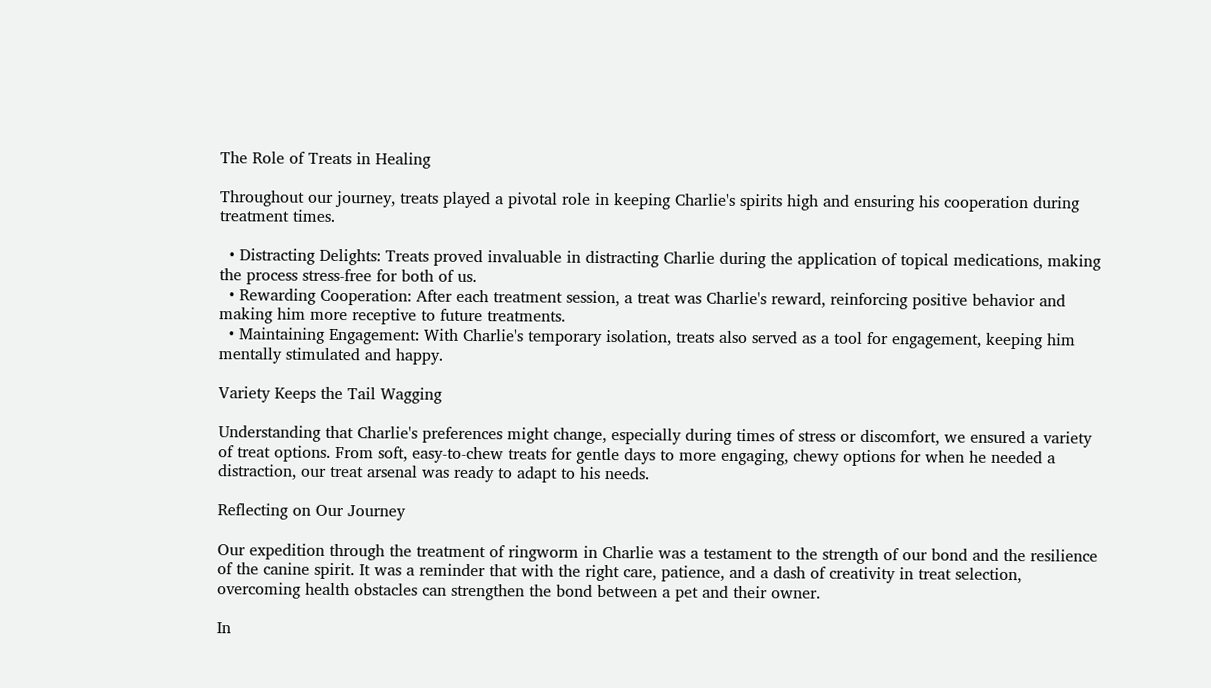The Role of Treats in Healing

Throughout our journey, treats played a pivotal role in keeping Charlie's spirits high and ensuring his cooperation during treatment times.

  • Distracting Delights: Treats proved invaluable in distracting Charlie during the application of topical medications, making the process stress-free for both of us.
  • Rewarding Cooperation: After each treatment session, a treat was Charlie's reward, reinforcing positive behavior and making him more receptive to future treatments.
  • Maintaining Engagement: With Charlie's temporary isolation, treats also served as a tool for engagement, keeping him mentally stimulated and happy.

Variety Keeps the Tail Wagging

Understanding that Charlie's preferences might change, especially during times of stress or discomfort, we ensured a variety of treat options. From soft, easy-to-chew treats for gentle days to more engaging, chewy options for when he needed a distraction, our treat arsenal was ready to adapt to his needs.

Reflecting on Our Journey

Our expedition through the treatment of ringworm in Charlie was a testament to the strength of our bond and the resilience of the canine spirit. It was a reminder that with the right care, patience, and a dash of creativity in treat selection, overcoming health obstacles can strengthen the bond between a pet and their owner.

In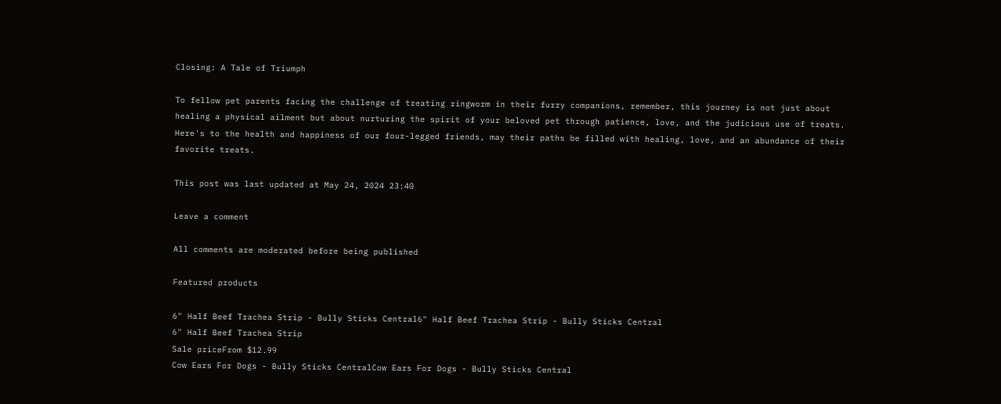Closing: A Tale of Triumph

To fellow pet parents facing the challenge of treating ringworm in their furry companions, remember, this journey is not just about healing a physical ailment but about nurturing the spirit of your beloved pet through patience, love, and the judicious use of treats. Here's to the health and happiness of our four-legged friends, may their paths be filled with healing, love, and an abundance of their favorite treats.

This post was last updated at May 24, 2024 23:40

Leave a comment

All comments are moderated before being published

Featured products

6" Half Beef Trachea Strip - Bully Sticks Central6" Half Beef Trachea Strip - Bully Sticks Central
6" Half Beef Trachea Strip
Sale priceFrom $12.99
Cow Ears For Dogs - Bully Sticks CentralCow Ears For Dogs - Bully Sticks Central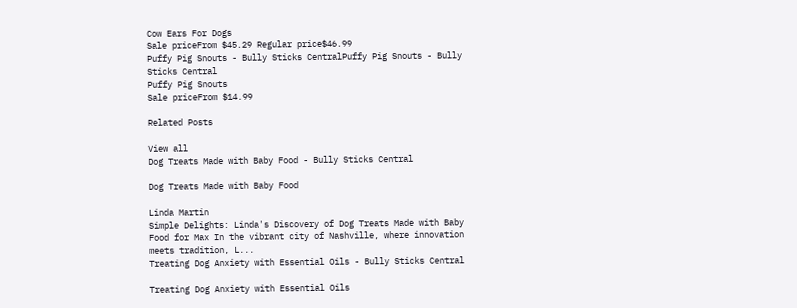Cow Ears For Dogs
Sale priceFrom $45.29 Regular price$46.99
Puffy Pig Snouts - Bully Sticks CentralPuffy Pig Snouts - Bully Sticks Central
Puffy Pig Snouts
Sale priceFrom $14.99

Related Posts

View all
Dog Treats Made with Baby Food - Bully Sticks Central

Dog Treats Made with Baby Food

Linda Martin
Simple Delights: Linda's Discovery of Dog Treats Made with Baby Food for Max In the vibrant city of Nashville, where innovation meets tradition, L...
Treating Dog Anxiety with Essential Oils - Bully Sticks Central

Treating Dog Anxiety with Essential Oils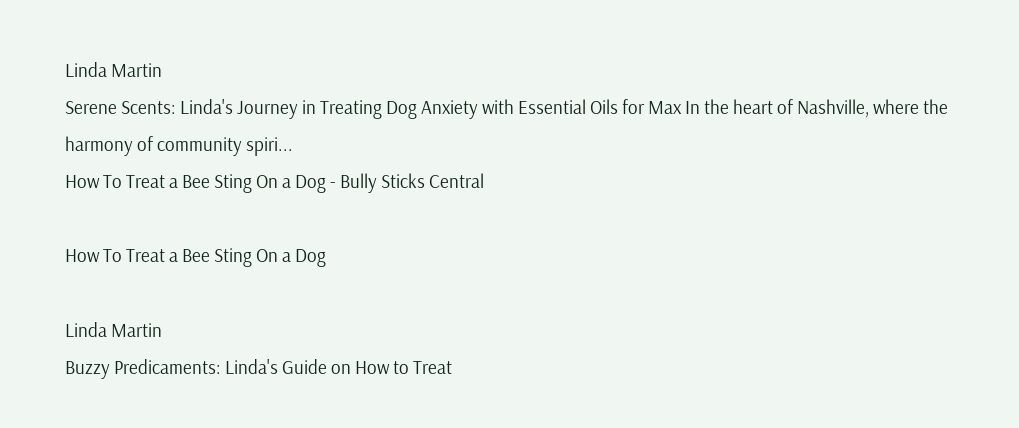Linda Martin
Serene Scents: Linda's Journey in Treating Dog Anxiety with Essential Oils for Max In the heart of Nashville, where the harmony of community spiri...
How To Treat a Bee Sting On a Dog - Bully Sticks Central

How To Treat a Bee Sting On a Dog

Linda Martin
Buzzy Predicaments: Linda's Guide on How to Treat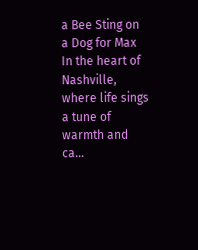a Bee Sting on a Dog for Max In the heart of Nashville, where life sings a tune of warmth and ca...